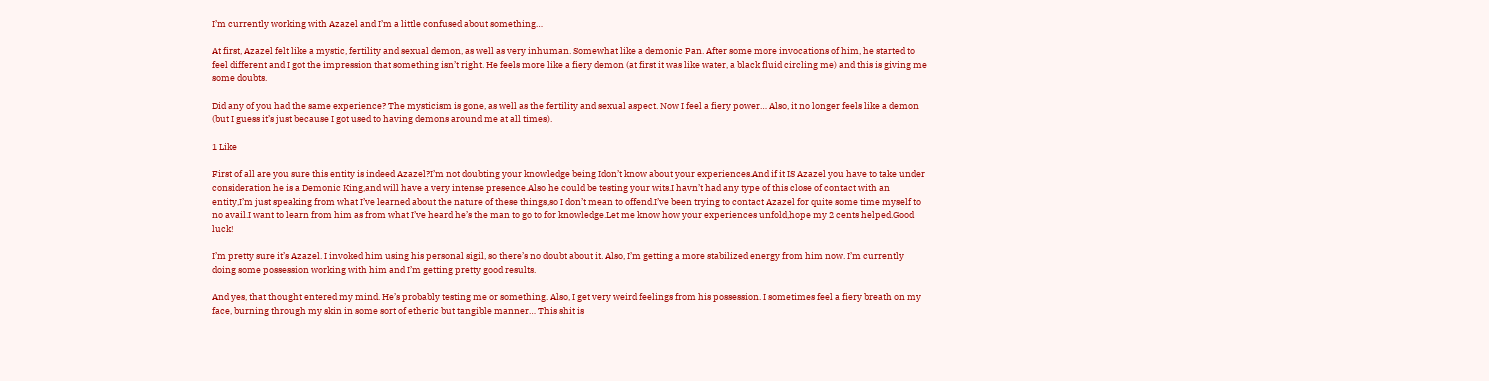I’m currently working with Azazel and I’m a little confused about something…

At first, Azazel felt like a mystic, fertility and sexual demon, as well as very inhuman. Somewhat like a demonic Pan. After some more invocations of him, he started to feel different and I got the impression that something isn’t right. He feels more like a fiery demon (at first it was like water, a black fluid circling me) and this is giving me some doubts.

Did any of you had the same experience? The mysticism is gone, as well as the fertility and sexual aspect. Now I feel a fiery power… Also, it no longer feels like a demon (but I guess it’s just because I got used to having demons around me at all times).

1 Like

First of all are you sure this entity is indeed Azazel?I’m not doubting your knowledge being Idon’t know about your experiences.And if it IS Azazel you have to take under consideration he is a Demonic King,and will have a very intense presence.Also he could be testing your wits.I havn’t had any type of this close of contact with an entity,I’m just speaking from what I’ve learned about the nature of these things,so I don’t mean to offend.I’ve been trying to contact Azazel for quite some time myself to no avail.I want to learn from him as from what I’ve heard he’s the man to go to for knowledge.Let me know how your experiences unfold,hope my 2 cents helped.Good luck!

I’m pretty sure it’s Azazel. I invoked him using his personal sigil, so there’s no doubt about it. Also, I’m getting a more stabilized energy from him now. I’m currently doing some possession working with him and I’m getting pretty good results.

And yes, that thought entered my mind. He’s probably testing me or something. Also, I get very weird feelings from his possession. I sometimes feel a fiery breath on my face, burning through my skin in some sort of etheric but tangible manner… This shit is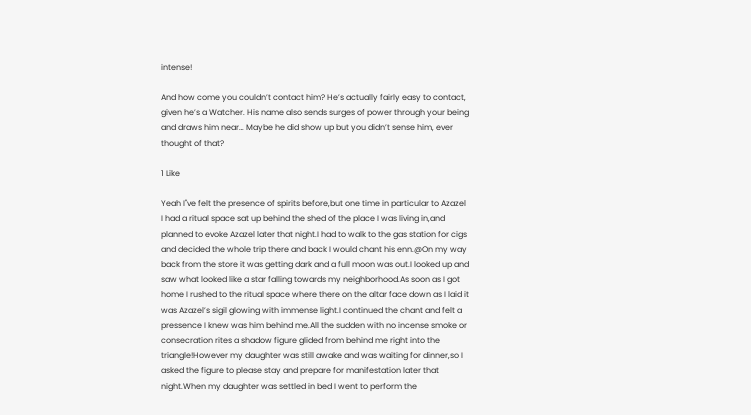intense!

And how come you couldn’t contact him? He’s actually fairly easy to contact, given he’s a Watcher. His name also sends surges of power through your being and draws him near… Maybe he did show up but you didn’t sense him, ever thought of that?

1 Like

Yeah I"ve felt the presence of spirits before,but one time in particular to Azazel I had a ritual space sat up behind the shed of the place I was living in,and planned to evoke Azazel later that night.I had to walk to the gas station for cigs and decided the whole trip there and back I would chant his enn.@On my way back from the store it was getting dark and a full moon was out.I looked up and saw what looked like a star falling towards my neighborhood.As soon as I got home I rushed to the ritual space where there on the altar face down as I laid it was Azazel’s sigil glowing with immense light.I continued the chant and felt a pressence I knew was him behind me.All the sudden with no incense smoke or consecration rites a shadow figure glided from behind me right into the triangle!However my daughter was still awake and was waiting for dinner,so I asked the figure to please stay and prepare for manifestation later that night.When my daughter was settled in bed I went to perform the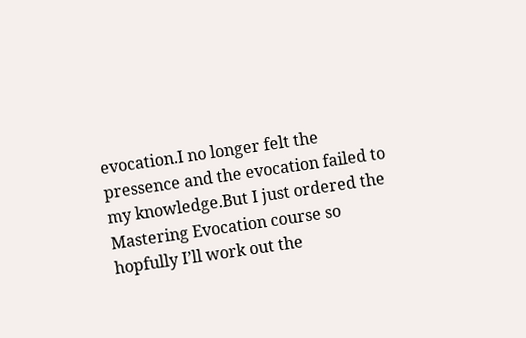evocation.I no longer felt the pressence and the evocation failed to my knowledge.But I just ordered the Mastering Evocation course so hopfully I’ll work out the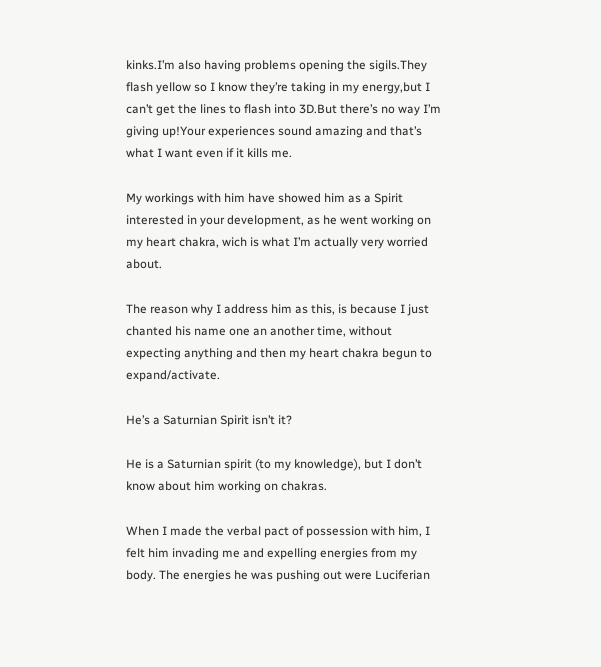kinks.I’m also having problems opening the sigils.They flash yellow so I know they’re taking in my energy,but I can’t get the lines to flash into 3D.But there’s no way I’m giving up!Your experiences sound amazing and that’s what I want even if it kills me.

My workings with him have showed him as a Spirit interested in your development, as he went working on my heart chakra, wich is what I’m actually very worried about.

The reason why I address him as this, is because I just chanted his name one an another time, without expecting anything and then my heart chakra begun to expand/activate.

He’s a Saturnian Spirit isn’t it?

He is a Saturnian spirit (to my knowledge), but I don’t know about him working on chakras.

When I made the verbal pact of possession with him, I felt him invading me and expelling energies from my body. The energies he was pushing out were Luciferian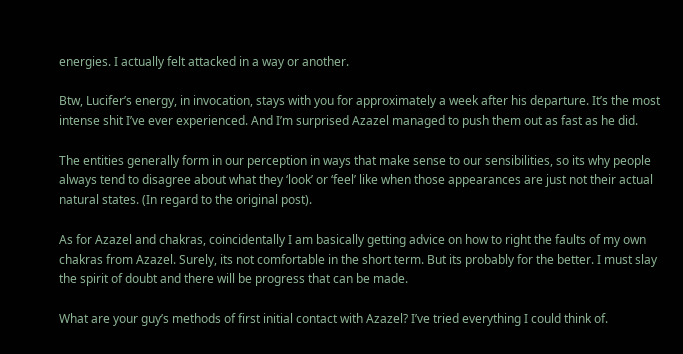energies. I actually felt attacked in a way or another.

Btw, Lucifer’s energy, in invocation, stays with you for approximately a week after his departure. It’s the most intense shit I’ve ever experienced. And I’m surprised Azazel managed to push them out as fast as he did.

The entities generally form in our perception in ways that make sense to our sensibilities, so its why people always tend to disagree about what they ‘look’ or ‘feel’ like when those appearances are just not their actual natural states. (In regard to the original post).

As for Azazel and chakras, coincidentally I am basically getting advice on how to right the faults of my own chakras from Azazel. Surely, its not comfortable in the short term. But its probably for the better. I must slay the spirit of doubt and there will be progress that can be made.

What are your guy’s methods of first initial contact with Azazel? I’ve tried everything I could think of.